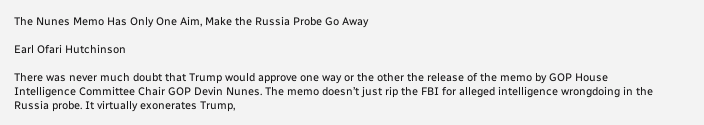The Nunes Memo Has Only One Aim, Make the Russia Probe Go Away

Earl Ofari Hutchinson

There was never much doubt that Trump would approve one way or the other the release of the memo by GOP House Intelligence Committee Chair GOP Devin Nunes. The memo doesn’t just rip the FBI for alleged intelligence wrongdoing in the Russia probe. It virtually exonerates Trump,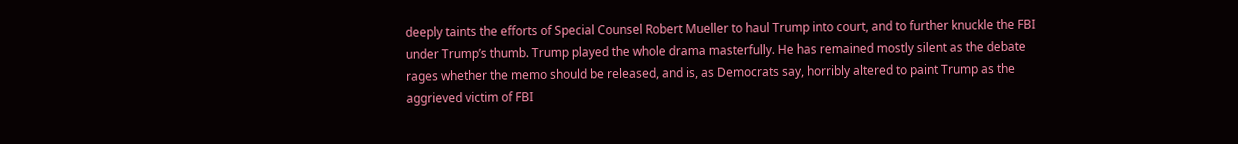deeply taints the efforts of Special Counsel Robert Mueller to haul Trump into court, and to further knuckle the FBI under Trump’s thumb. Trump played the whole drama masterfully. He has remained mostly silent as the debate rages whether the memo should be released, and is, as Democrats say, horribly altered to paint Trump as the aggrieved victim of FBI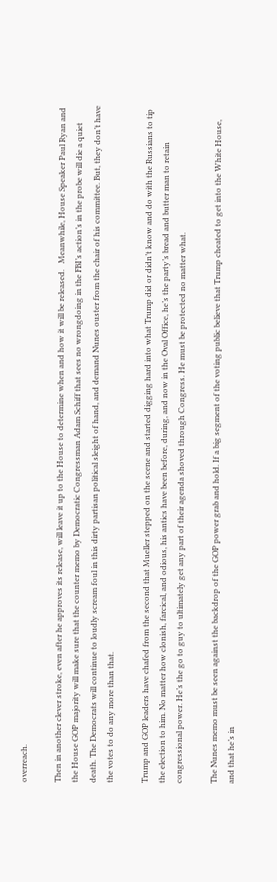overreach.

Then in another clever stroke, even after he approves its release, will leave it up to the House to determine when and how it will be released.   Meanwhile, House Speaker Paul Ryan and the House GOP majority will make sure that the counter memo by Democratic Congressman Adam Schiff that sees no wrongdoing in the FBI’s action’s in the probe will die a quiet death. The Democrats will continue to loudly scream foul in this dirty partisan political sleight of hand, and demand Nunes ouster from the chair of his committee. But, they don’t have the votes to do any more than that.

Trump and GOP leaders have chafed from the second that Mueller stepped on the scene and started digging hard into what Trump did or didn’t know and do with the Russians to tip the election to him. No matter how clonish, farcical, and odious, his antics have been before, during, and now in the Oval Office, he’s the party’s bread and butter man to retain congressional power. He’s the go to guy to ultimately get any part of their agenda shoved through Congress. He must be protected no matter what.

The Nunes memo must be seen against the backdrop of the GOP power grab and hold. If a big segment of the voting public believe that Trump cheated to get into the White House, and that he’s in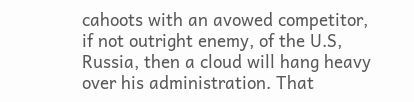cahoots with an avowed competitor, if not outright enemy, of the U.S, Russia, then a cloud will hang heavy over his administration. That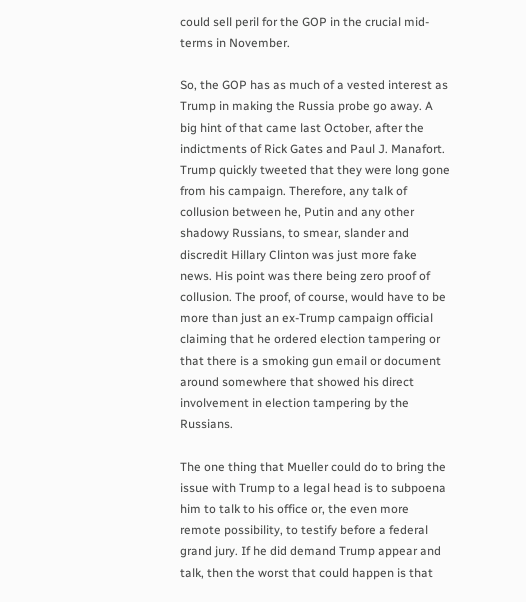could sell peril for the GOP in the crucial mid-terms in November.

So, the GOP has as much of a vested interest as Trump in making the Russia probe go away. A big hint of that came last October, after the indictments of Rick Gates and Paul J. Manafort. Trump quickly tweeted that they were long gone from his campaign. Therefore, any talk of collusion between he, Putin and any other shadowy Russians, to smear, slander and discredit Hillary Clinton was just more fake news. His point was there being zero proof of collusion. The proof, of course, would have to be more than just an ex-Trump campaign official claiming that he ordered election tampering or that there is a smoking gun email or document around somewhere that showed his direct involvement in election tampering by the Russians.

The one thing that Mueller could do to bring the issue with Trump to a legal head is to subpoena him to talk to his office or, the even more remote possibility, to testify before a federal grand jury. If he did demand Trump appear and talk, then the worst that could happen is that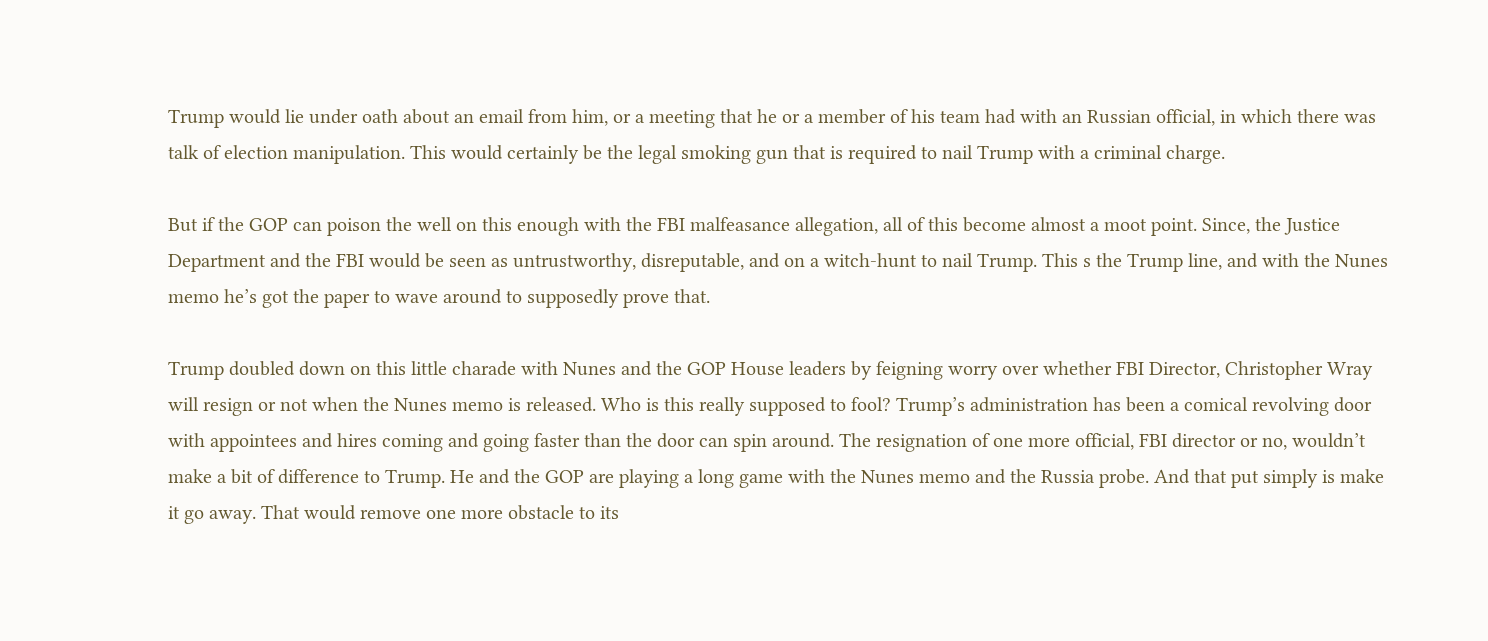Trump would lie under oath about an email from him, or a meeting that he or a member of his team had with an Russian official, in which there was talk of election manipulation. This would certainly be the legal smoking gun that is required to nail Trump with a criminal charge.

But if the GOP can poison the well on this enough with the FBI malfeasance allegation, all of this become almost a moot point. Since, the Justice Department and the FBI would be seen as untrustworthy, disreputable, and on a witch-hunt to nail Trump. This s the Trump line, and with the Nunes memo he’s got the paper to wave around to supposedly prove that.

Trump doubled down on this little charade with Nunes and the GOP House leaders by feigning worry over whether FBI Director, Christopher Wray will resign or not when the Nunes memo is released. Who is this really supposed to fool? Trump’s administration has been a comical revolving door with appointees and hires coming and going faster than the door can spin around. The resignation of one more official, FBI director or no, wouldn’t make a bit of difference to Trump. He and the GOP are playing a long game with the Nunes memo and the Russia probe. And that put simply is make it go away. That would remove one more obstacle to its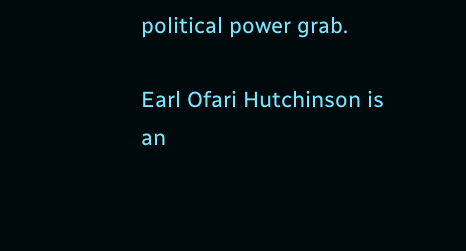political power grab.

Earl Ofari Hutchinson is an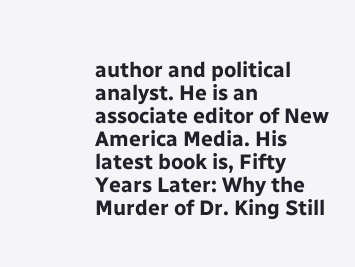author and political analyst. He is an associate editor of New America Media. His latest book is, Fifty Years Later: Why the Murder of Dr. King Still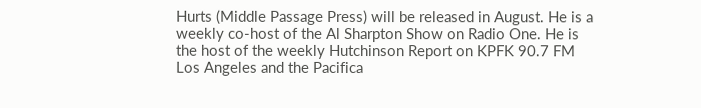Hurts (Middle Passage Press) will be released in August. He is a weekly co-host of the Al Sharpton Show on Radio One. He is the host of the weekly Hutchinson Report on KPFK 90.7 FM Los Angeles and the Pacifica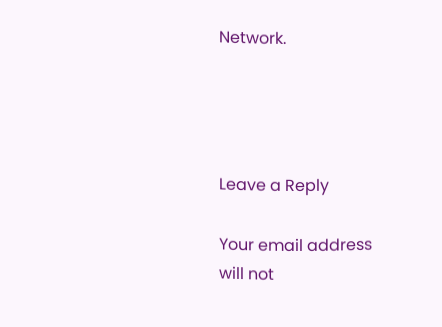Network.




Leave a Reply

Your email address will not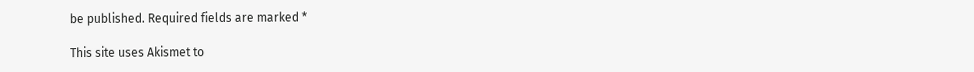be published. Required fields are marked *

This site uses Akismet to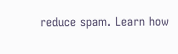reduce spam. Learn how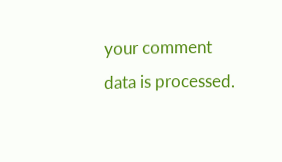your comment data is processed.